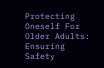Protecting Oneself For Older Adults: Ensuring Safety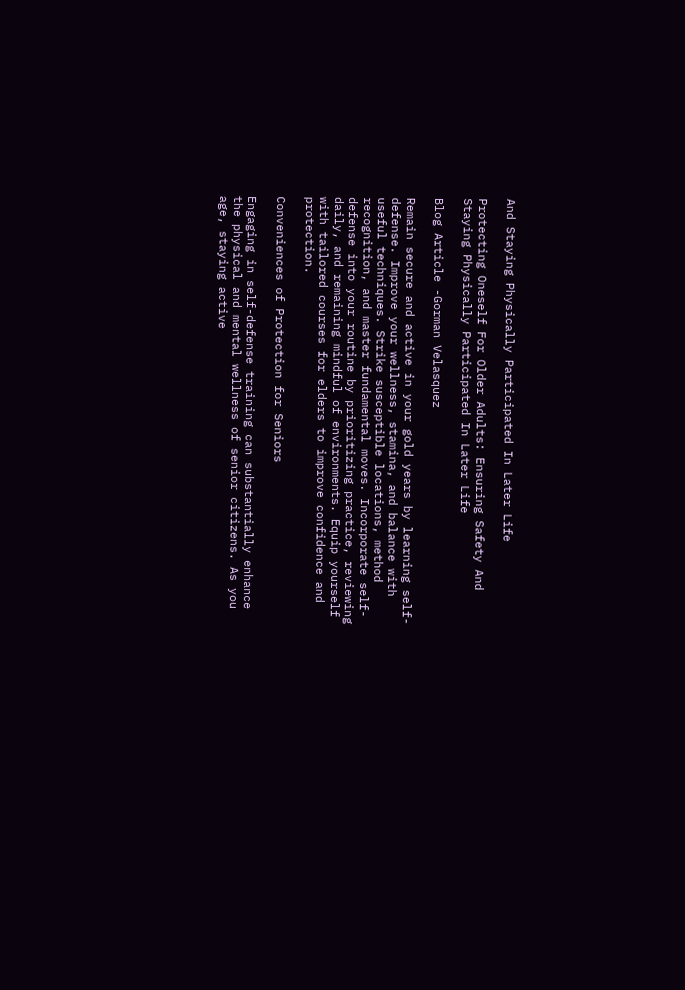And Staying Physically Participated In Later Life

Protecting Oneself For Older Adults: Ensuring Safety And Staying Physically Participated In Later Life

Blog Article -Gorman Velasquez

Remain secure and active in your gold years by learning self-defense. Improve your wellness, stamina, and balance with useful techniques. Strike susceptible locations, method recognition, and master fundamental moves. Incorporate self-defense into your routine by prioritizing practice, reviewing daily, and remaining mindful of environments. Equip yourself with tailored courses for elders to improve confidence and protection.

Conveniences of Protection for Seniors

Engaging in self-defense training can substantially enhance the physical and mental wellness of senior citizens. As you age, staying active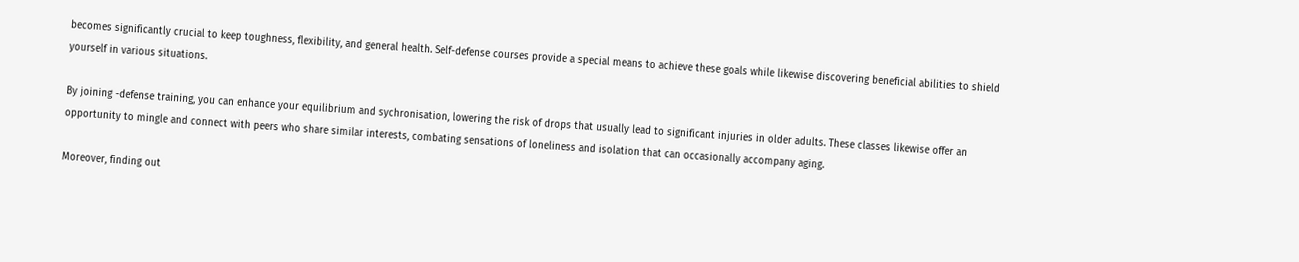becomes significantly crucial to keep toughness, flexibility, and general health. Self-defense courses provide a special means to achieve these goals while likewise discovering beneficial abilities to shield yourself in various situations.

By joining -defense training, you can enhance your equilibrium and sychronisation, lowering the risk of drops that usually lead to significant injuries in older adults. These classes likewise offer an opportunity to mingle and connect with peers who share similar interests, combating sensations of loneliness and isolation that can occasionally accompany aging.

Moreover, finding out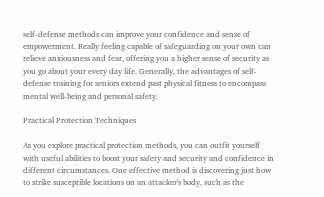self-defense methods can improve your confidence and sense of empowerment. Really feeling capable of safeguarding on your own can relieve anxiousness and fear, offering you a higher sense of security as you go about your every day life. Generally, the advantages of self-defense training for seniors extend past physical fitness to encompass mental well-being and personal safety.

Practical Protection Techniques

As you explore practical protection methods, you can outfit yourself with useful abilities to boost your safety and security and confidence in different circumstances. One effective method is discovering just how to strike susceptible locations on an attacker's body, such as the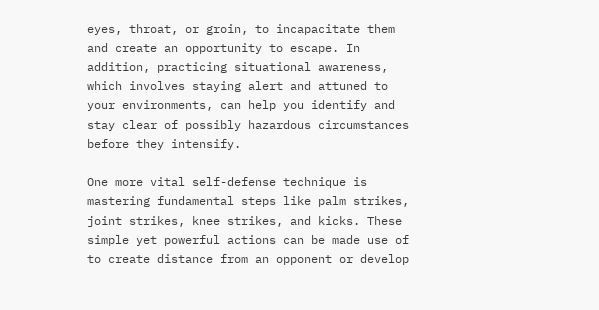eyes, throat, or groin, to incapacitate them and create an opportunity to escape. In addition, practicing situational awareness, which involves staying alert and attuned to your environments, can help you identify and stay clear of possibly hazardous circumstances before they intensify.

One more vital self-defense technique is mastering fundamental steps like palm strikes, joint strikes, knee strikes, and kicks. These simple yet powerful actions can be made use of to create distance from an opponent or develop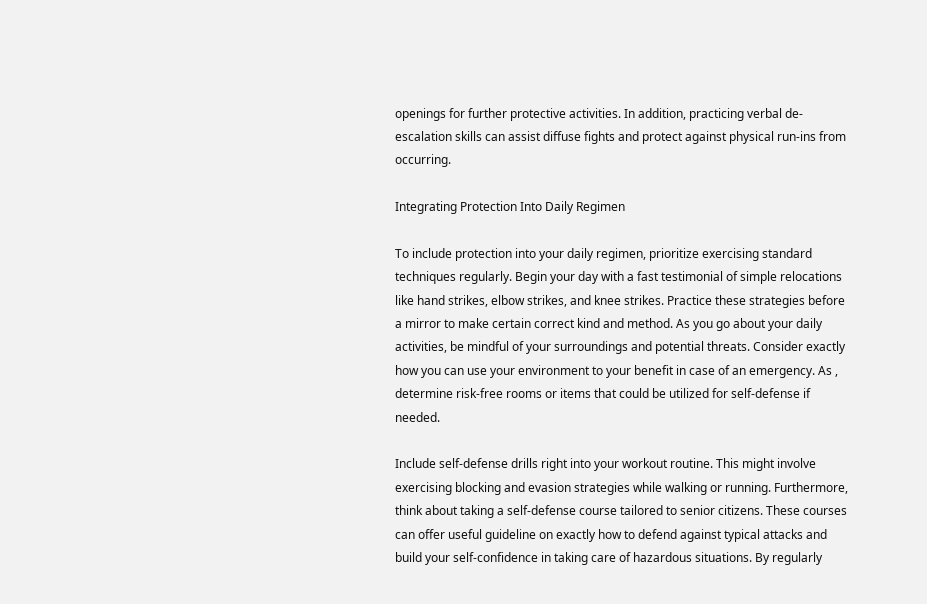openings for further protective activities. In addition, practicing verbal de-escalation skills can assist diffuse fights and protect against physical run-ins from occurring.

Integrating Protection Into Daily Regimen

To include protection into your daily regimen, prioritize exercising standard techniques regularly. Begin your day with a fast testimonial of simple relocations like hand strikes, elbow strikes, and knee strikes. Practice these strategies before a mirror to make certain correct kind and method. As you go about your daily activities, be mindful of your surroundings and potential threats. Consider exactly how you can use your environment to your benefit in case of an emergency. As , determine risk-free rooms or items that could be utilized for self-defense if needed.

Include self-defense drills right into your workout routine. This might involve exercising blocking and evasion strategies while walking or running. Furthermore, think about taking a self-defense course tailored to senior citizens. These courses can offer useful guideline on exactly how to defend against typical attacks and build your self-confidence in taking care of hazardous situations. By regularly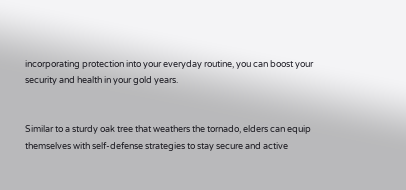incorporating protection into your everyday routine, you can boost your security and health in your gold years.


Similar to a sturdy oak tree that weathers the tornado, elders can equip themselves with self-defense strategies to stay secure and active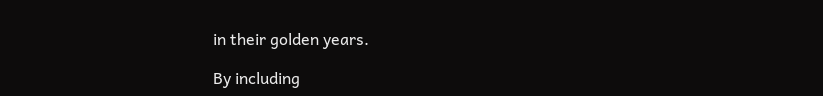in their golden years.

By including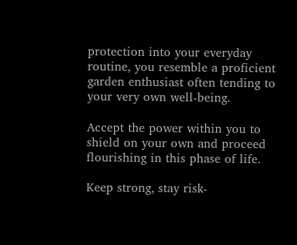protection into your everyday routine, you resemble a proficient garden enthusiast often tending to your very own well-being.

Accept the power within you to shield on your own and proceed flourishing in this phase of life.

Keep strong, stay risk-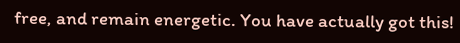free, and remain energetic. You have actually got this!